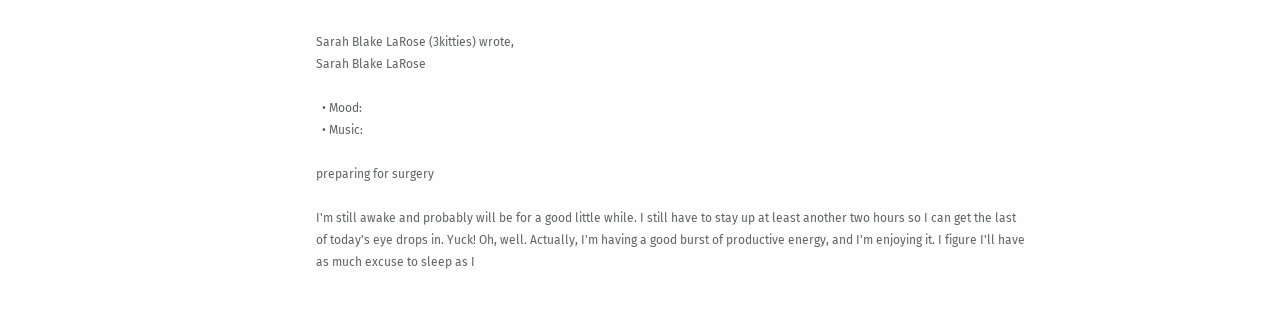Sarah Blake LaRose (3kitties) wrote,
Sarah Blake LaRose

  • Mood:
  • Music:

preparing for surgery

I'm still awake and probably will be for a good little while. I still have to stay up at least another two hours so I can get the last of today's eye drops in. Yuck! Oh, well. Actually, I'm having a good burst of productive energy, and I'm enjoying it. I figure I'll have as much excuse to sleep as I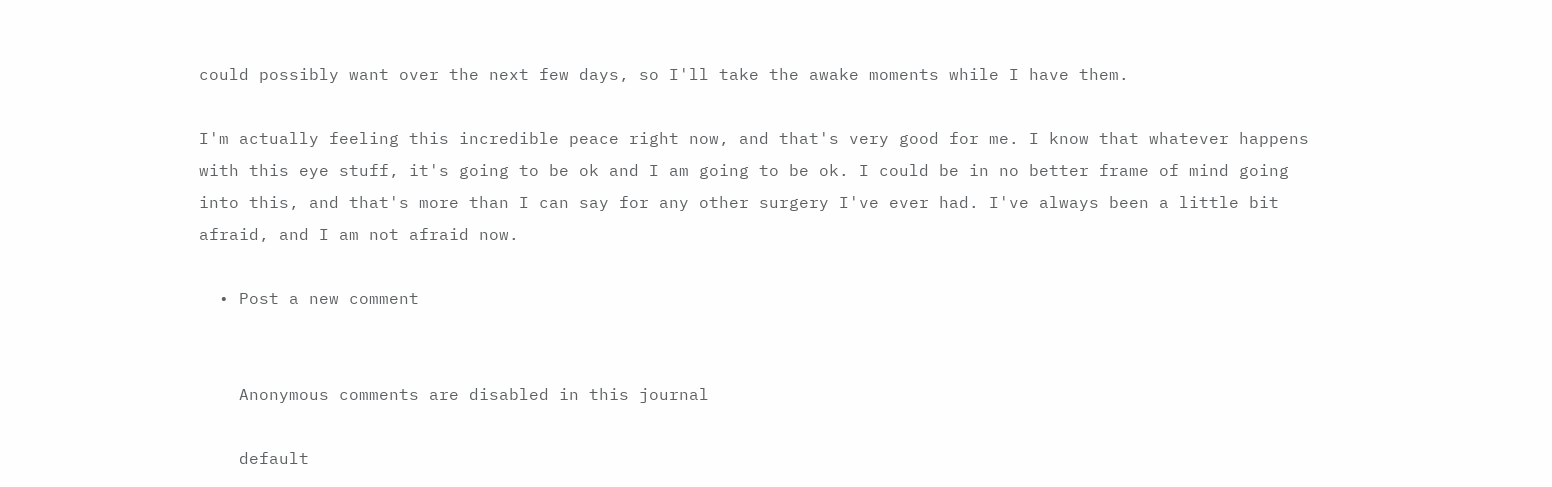could possibly want over the next few days, so I'll take the awake moments while I have them.

I'm actually feeling this incredible peace right now, and that's very good for me. I know that whatever happens with this eye stuff, it's going to be ok and I am going to be ok. I could be in no better frame of mind going into this, and that's more than I can say for any other surgery I've ever had. I've always been a little bit afraid, and I am not afraid now.

  • Post a new comment


    Anonymous comments are disabled in this journal

    default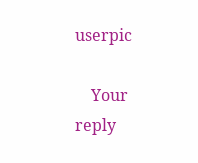userpic

    Your reply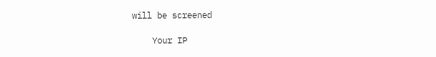will be screened

    Your IP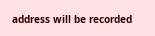address will be recorded